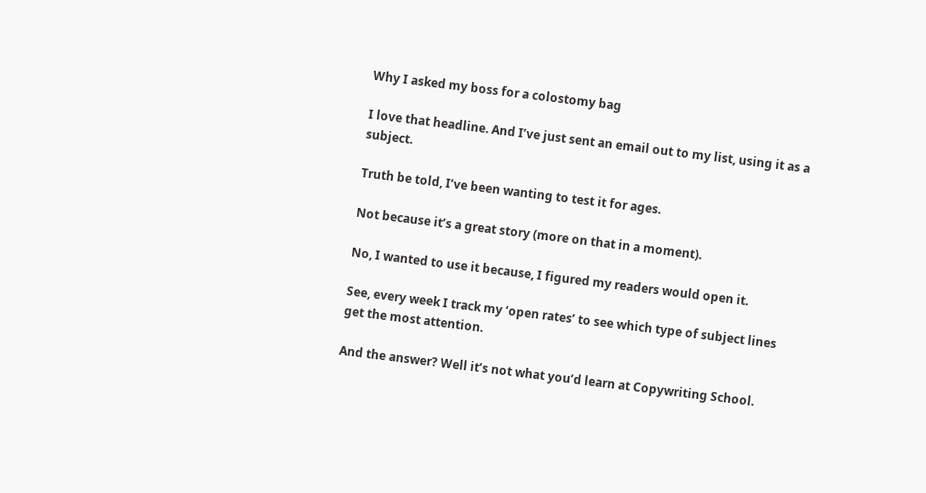Why I asked my boss for a colostomy bag

I love that headline. And I’ve just sent an email out to my list, using it as a subject.

Truth be told, I’ve been wanting to test it for ages.

Not because it’s a great story (more on that in a moment).

No, I wanted to use it because, I figured my readers would open it.

See, every week I track my ‘open rates’ to see which type of subject lines get the most attention.

And the answer? Well it’s not what you’d learn at Copywriting School.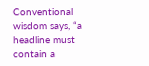Conventional wisdom says, “a headline must contain a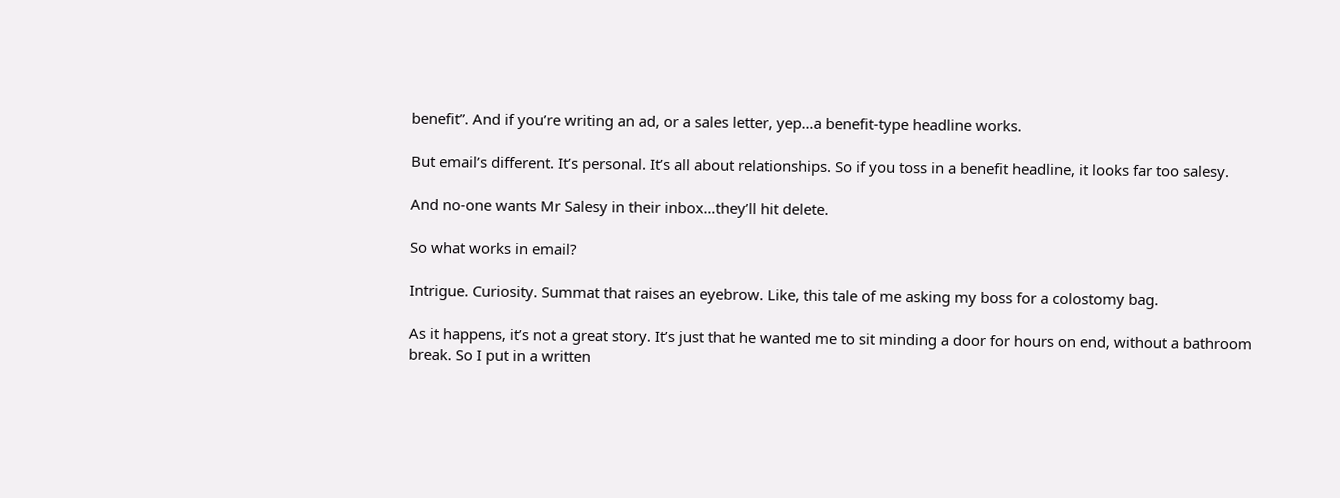benefit”. And if you’re writing an ad, or a sales letter, yep…a benefit-type headline works.

But email’s different. It’s personal. It’s all about relationships. So if you toss in a benefit headline, it looks far too salesy.

And no-one wants Mr Salesy in their inbox…they’ll hit delete.

So what works in email?

Intrigue. Curiosity. Summat that raises an eyebrow. Like, this tale of me asking my boss for a colostomy bag.

As it happens, it’s not a great story. It’s just that he wanted me to sit minding a door for hours on end, without a bathroom break. So I put in a written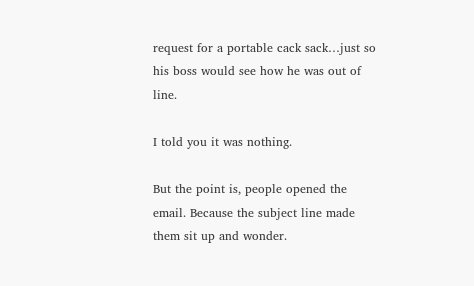request for a portable cack sack…just so his boss would see how he was out of line.

I told you it was nothing.

But the point is, people opened the email. Because the subject line made them sit up and wonder.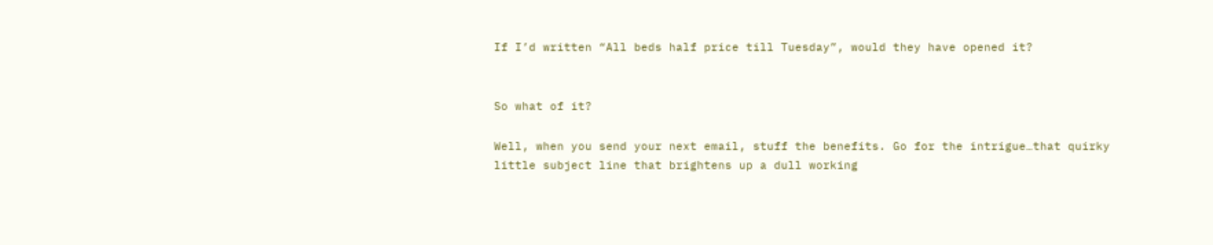If I’d written “All beds half price till Tuesday”, would they have opened it?


So what of it?

Well, when you send your next email, stuff the benefits. Go for the intrigue…that quirky little subject line that brightens up a dull working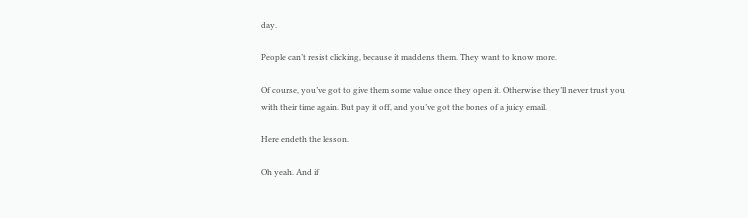day.

People can’t resist clicking, because it maddens them. They want to know more.

Of course, you’ve got to give them some value once they open it. Otherwise they’ll never trust you with their time again. But pay it off, and you’ve got the bones of a juicy email.

Here endeth the lesson.

Oh yeah. And if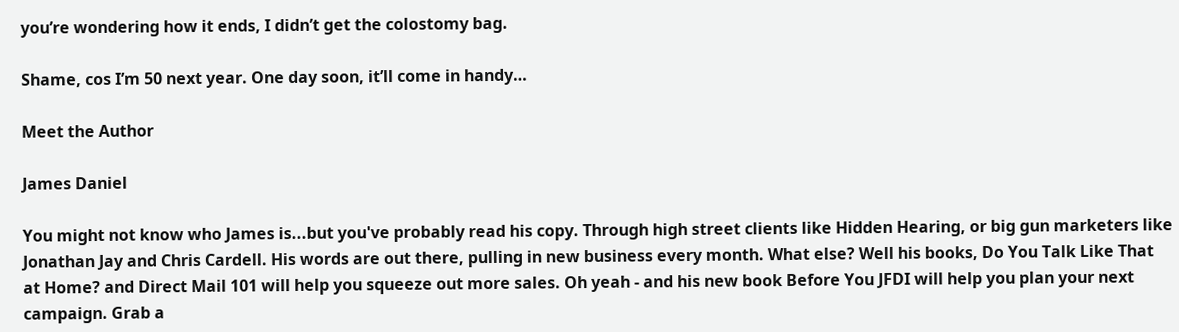you’re wondering how it ends, I didn’t get the colostomy bag.

Shame, cos I’m 50 next year. One day soon, it’ll come in handy…

Meet the Author

James Daniel

You might not know who James is...but you've probably read his copy. Through high street clients like Hidden Hearing, or big gun marketers like Jonathan Jay and Chris Cardell. His words are out there, pulling in new business every month. What else? Well his books, Do You Talk Like That at Home? and Direct Mail 101 will help you squeeze out more sales. Oh yeah - and his new book Before You JFDI will help you plan your next campaign. Grab a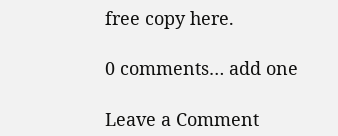free copy here.

0 comments… add one

Leave a Comment